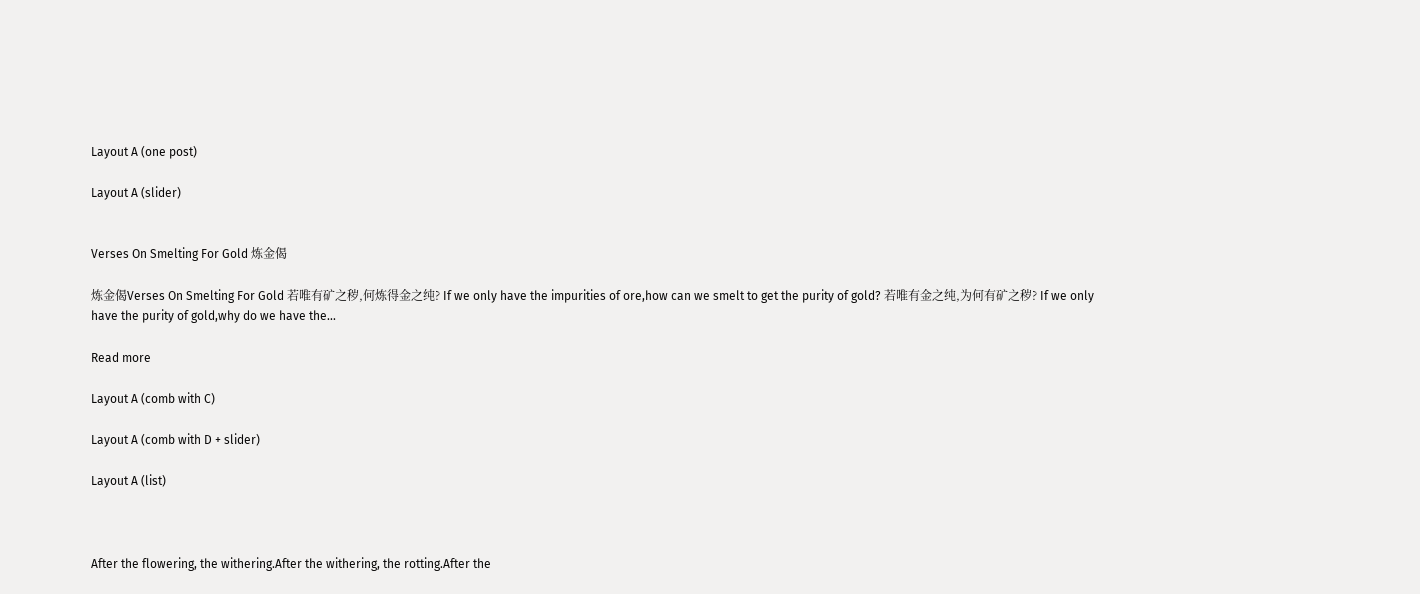Layout A (one post)

Layout A (slider)


Verses On Smelting For Gold 炼金偈

炼金偈Verses On Smelting For Gold 若唯有矿之秽,何炼得金之纯? If we only have the impurities of ore,how can we smelt to get the purity of gold? 若唯有金之纯,为何有矿之秽? If we only have the purity of gold,why do we have the...

Read more

Layout A (comb with C)

Layout A (comb with D + slider)

Layout A (list)



After the flowering, the withering.After the withering, the rotting.After the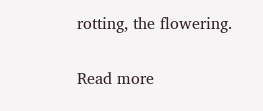rotting, the flowering.

Read more